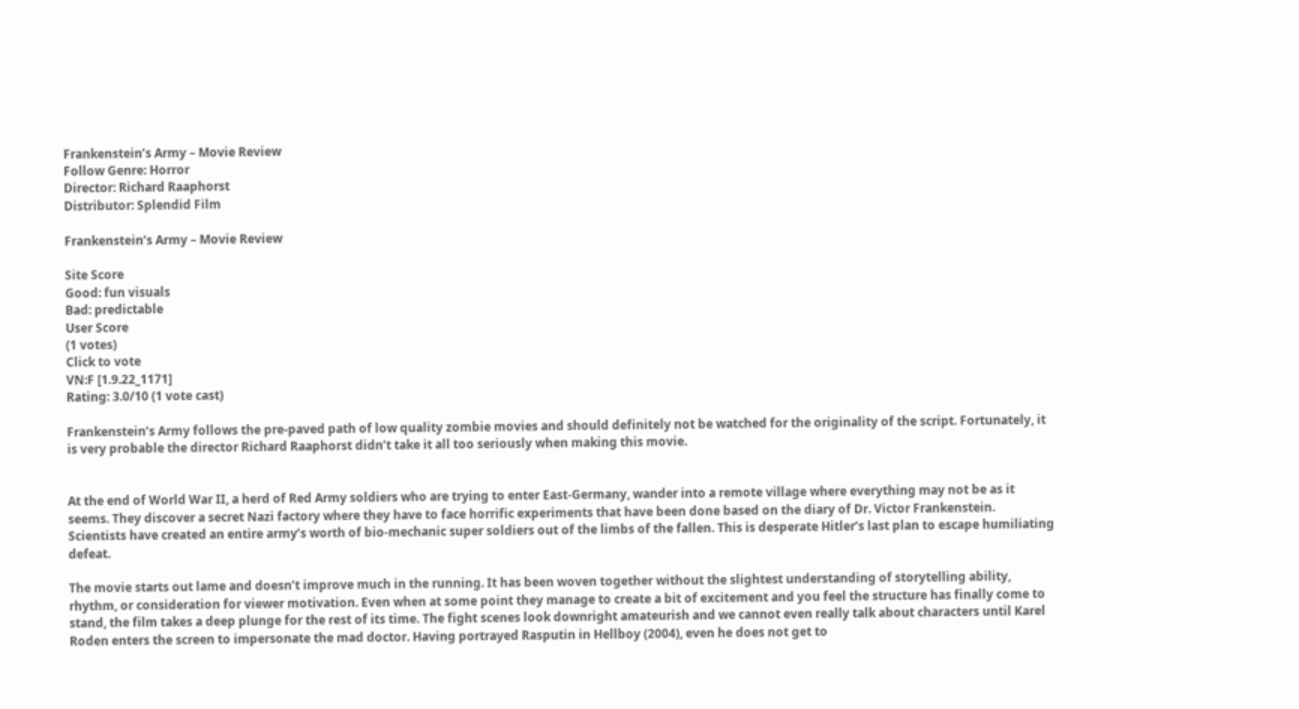Frankenstein’s Army – Movie Review
Follow Genre: Horror
Director: Richard Raaphorst
Distributor: Splendid Film

Frankenstein’s Army – Movie Review

Site Score
Good: fun visuals
Bad: predictable
User Score
(1 votes)
Click to vote
VN:F [1.9.22_1171]
Rating: 3.0/10 (1 vote cast)

Frankenstein’s Army follows the pre-paved path of low quality zombie movies and should definitely not be watched for the originality of the script. Fortunately, it is very probable the director Richard Raaphorst didn’t take it all too seriously when making this movie.


At the end of World War II, a herd of Red Army soldiers who are trying to enter East-Germany, wander into a remote village where everything may not be as it seems. They discover a secret Nazi factory where they have to face horrific experiments that have been done based on the diary of Dr. Victor Frankenstein. Scientists have created an entire army’s worth of bio-mechanic super soldiers out of the limbs of the fallen. This is desperate Hitler’s last plan to escape humiliating defeat.

The movie starts out lame and doesn’t improve much in the running. It has been woven together without the slightest understanding of storytelling ability, rhythm, or consideration for viewer motivation. Even when at some point they manage to create a bit of excitement and you feel the structure has finally come to stand, the film takes a deep plunge for the rest of its time. The fight scenes look downright amateurish and we cannot even really talk about characters until Karel Roden enters the screen to impersonate the mad doctor. Having portrayed Rasputin in Hellboy (2004), even he does not get to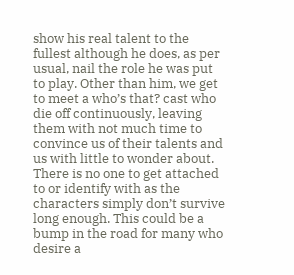show his real talent to the fullest although he does, as per usual, nail the role he was put to play. Other than him, we get to meet a who’s that? cast who die off continuously, leaving them with not much time to convince us of their talents and us with little to wonder about. There is no one to get attached to or identify with as the characters simply don’t survive long enough. This could be a bump in the road for many who desire a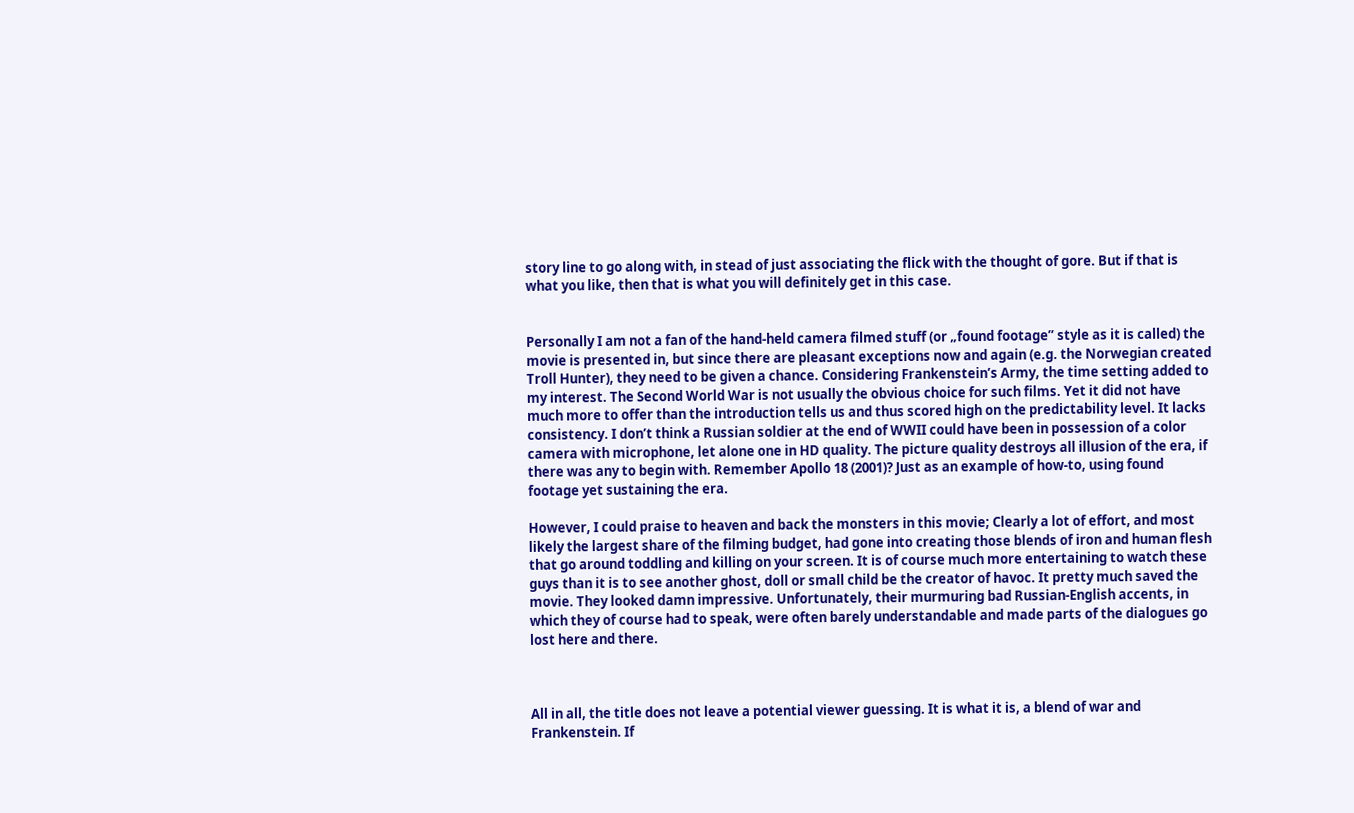story line to go along with, in stead of just associating the flick with the thought of gore. But if that is what you like, then that is what you will definitely get in this case.


Personally I am not a fan of the hand-held camera filmed stuff (or „found footage” style as it is called) the movie is presented in, but since there are pleasant exceptions now and again (e.g. the Norwegian created Troll Hunter), they need to be given a chance. Considering Frankenstein’s Army, the time setting added to my interest. The Second World War is not usually the obvious choice for such films. Yet it did not have much more to offer than the introduction tells us and thus scored high on the predictability level. It lacks consistency. I don’t think a Russian soldier at the end of WWII could have been in possession of a color camera with microphone, let alone one in HD quality. The picture quality destroys all illusion of the era, if there was any to begin with. Remember Apollo 18 (2001)? Just as an example of how-to, using found footage yet sustaining the era.

However, I could praise to heaven and back the monsters in this movie; Clearly a lot of effort, and most likely the largest share of the filming budget, had gone into creating those blends of iron and human flesh that go around toddling and killing on your screen. It is of course much more entertaining to watch these guys than it is to see another ghost, doll or small child be the creator of havoc. It pretty much saved the movie. They looked damn impressive. Unfortunately, their murmuring bad Russian-English accents, in which they of course had to speak, were often barely understandable and made parts of the dialogues go lost here and there.



All in all, the title does not leave a potential viewer guessing. It is what it is, a blend of war and Frankenstein. If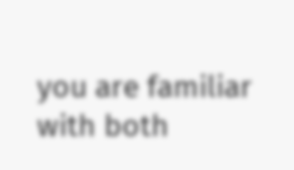you are familiar with both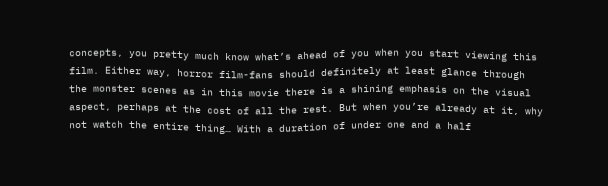concepts, you pretty much know what’s ahead of you when you start viewing this film. Either way, horror film-fans should definitely at least glance through the monster scenes as in this movie there is a shining emphasis on the visual aspect, perhaps at the cost of all the rest. But when you’re already at it, why not watch the entire thing… With a duration of under one and a half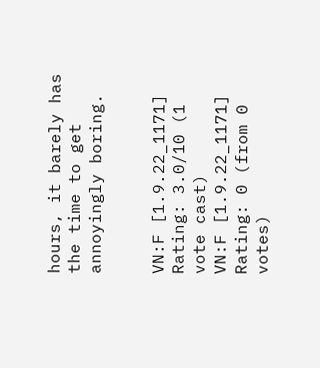hours, it barely has the time to get annoyingly boring.


VN:F [1.9.22_1171]
Rating: 3.0/10 (1 vote cast)
VN:F [1.9.22_1171]
Rating: 0 (from 0 votes)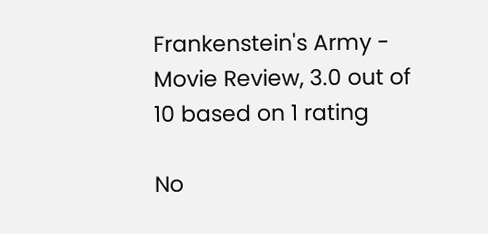Frankenstein's Army - Movie Review, 3.0 out of 10 based on 1 rating

No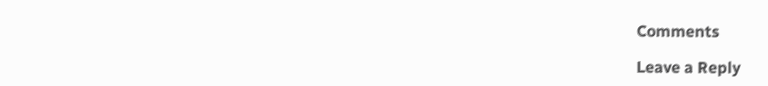Comments

Leave a Reply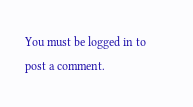You must be logged in to post a comment.